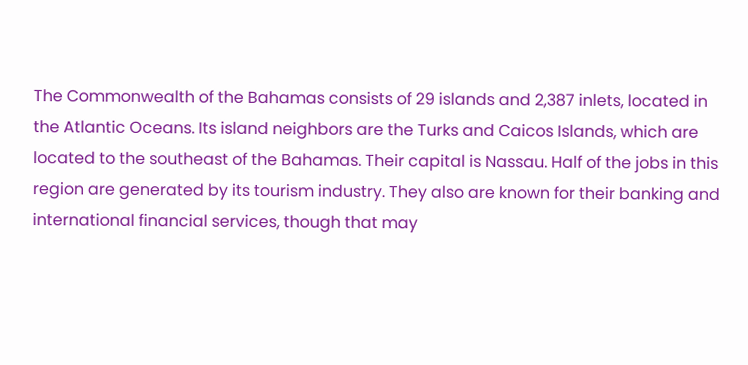The Commonwealth of the Bahamas consists of 29 islands and 2,387 inlets, located in the Atlantic Oceans. Its island neighbors are the Turks and Caicos Islands, which are located to the southeast of the Bahamas. Their capital is Nassau. Half of the jobs in this region are generated by its tourism industry. They also are known for their banking and international financial services, though that may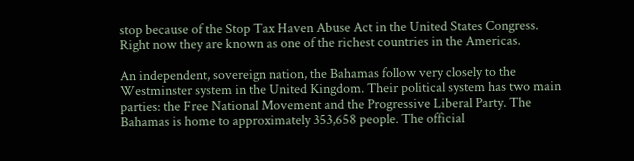stop because of the Stop Tax Haven Abuse Act in the United States Congress. Right now they are known as one of the richest countries in the Americas.

An independent, sovereign nation, the Bahamas follow very closely to the Westminster system in the United Kingdom. Their political system has two main parties: the Free National Movement and the Progressive Liberal Party. The Bahamas is home to approximately 353,658 people. The official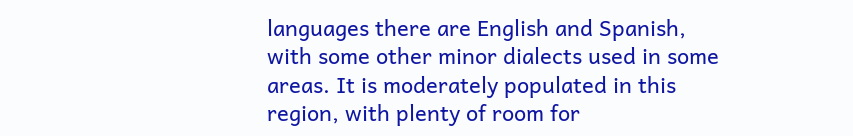languages there are English and Spanish, with some other minor dialects used in some areas. It is moderately populated in this region, with plenty of room for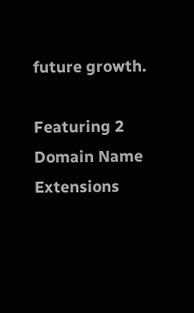future growth.

Featuring 2 Domain Name Extensions